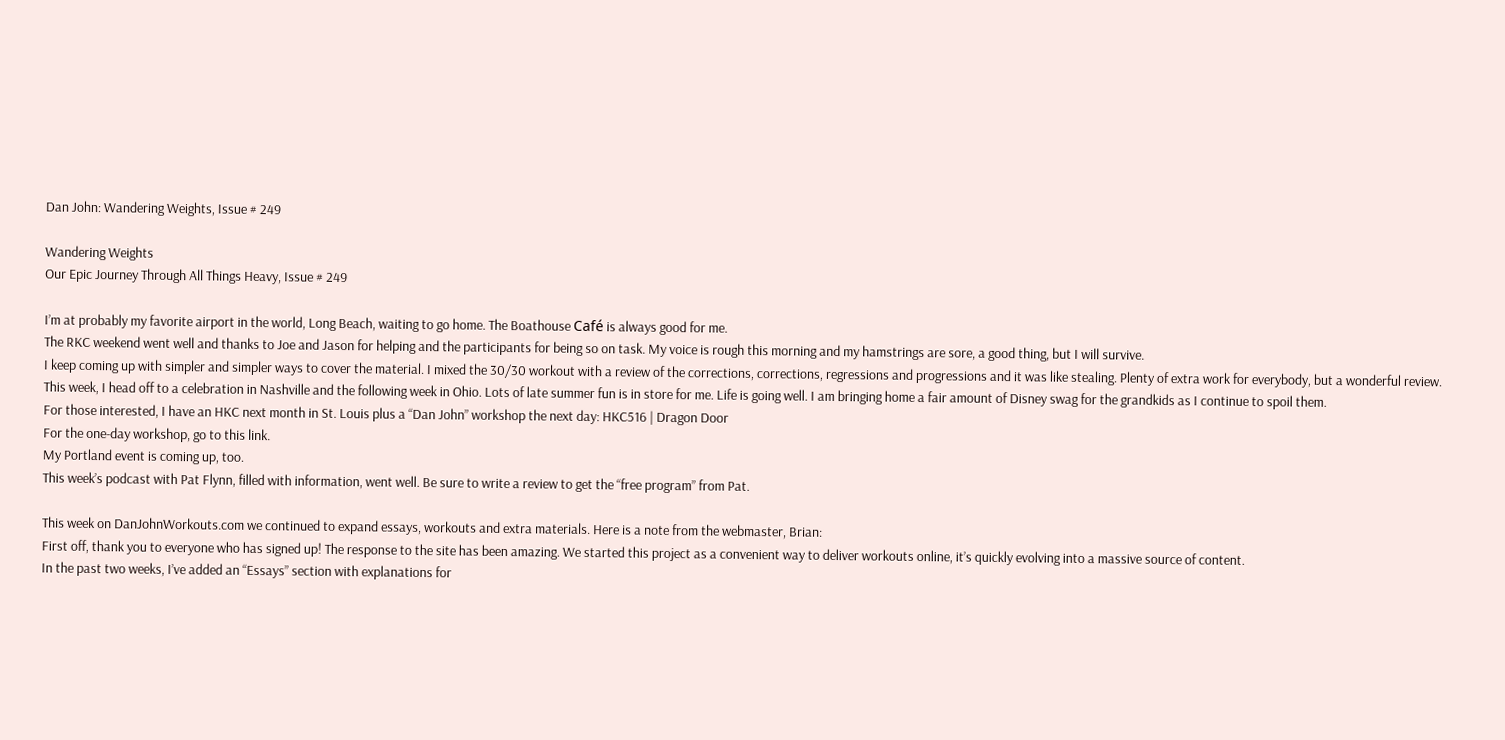Dan John: Wandering Weights, Issue # 249

Wandering Weights
Our Epic Journey Through All Things Heavy, Issue # 249

I’m at probably my favorite airport in the world, Long Beach, waiting to go home. The Boathouse Café is always good for me.
The RKC weekend went well and thanks to Joe and Jason for helping and the participants for being so on task. My voice is rough this morning and my hamstrings are sore, a good thing, but I will survive.
I keep coming up with simpler and simpler ways to cover the material. I mixed the 30/30 workout with a review of the corrections, corrections, regressions and progressions and it was like stealing. Plenty of extra work for everybody, but a wonderful review.
This week, I head off to a celebration in Nashville and the following week in Ohio. Lots of late summer fun is in store for me. Life is going well. I am bringing home a fair amount of Disney swag for the grandkids as I continue to spoil them.
For those interested, I have an HKC next month in St. Louis plus a “Dan John” workshop the next day: HKC516 | Dragon Door
For the one-day workshop, go to this link.
My Portland event is coming up, too.
This week’s podcast with Pat Flynn, filled with information, went well. Be sure to write a review to get the “free program” from Pat.

This week on DanJohnWorkouts.com we continued to expand essays, workouts and extra materials. Here is a note from the webmaster, Brian:
First off, thank you to everyone who has signed up! The response to the site has been amazing. We started this project as a convenient way to deliver workouts online, it’s quickly evolving into a massive source of content.
In the past two weeks, I’ve added an “Essays” section with explanations for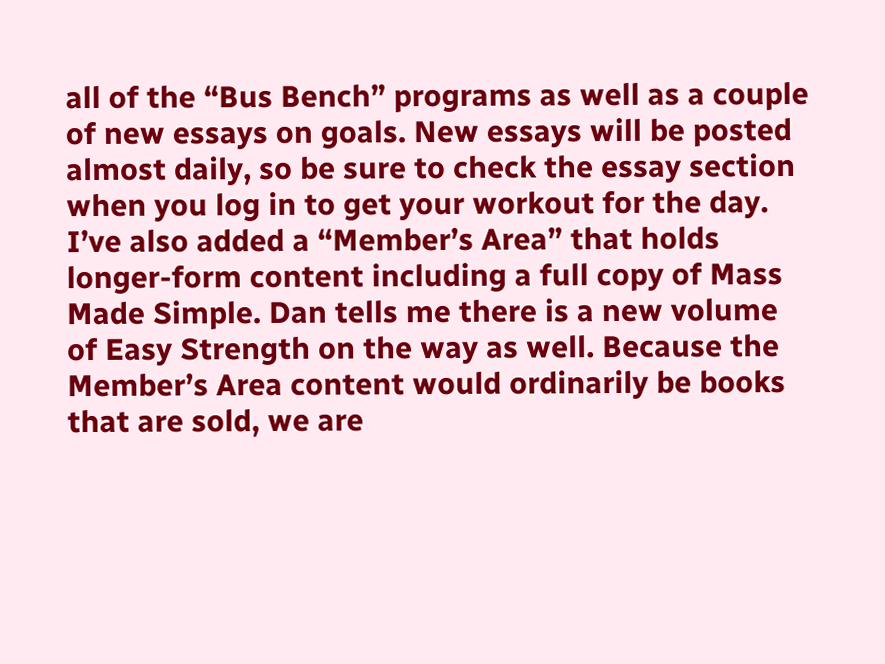all of the “Bus Bench” programs as well as a couple of new essays on goals. New essays will be posted almost daily, so be sure to check the essay section when you log in to get your workout for the day.
I’ve also added a “Member’s Area” that holds longer-form content including a full copy of Mass Made Simple. Dan tells me there is a new volume of Easy Strength on the way as well. Because the Member’s Area content would ordinarily be books that are sold, we are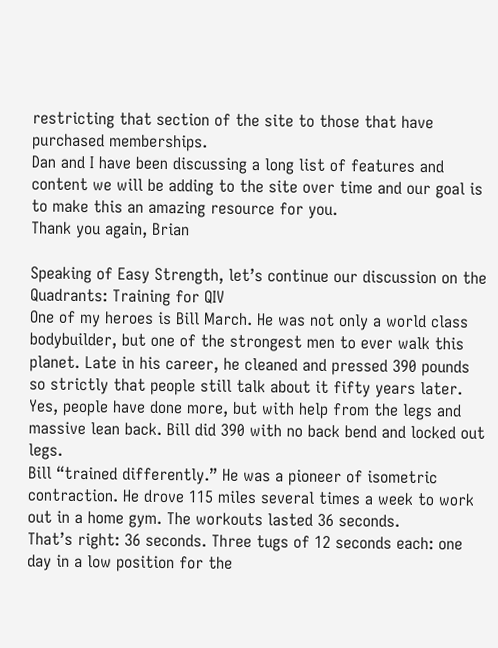restricting that section of the site to those that have purchased memberships.
Dan and I have been discussing a long list of features and content we will be adding to the site over time and our goal is to make this an amazing resource for you.
Thank you again, Brian

Speaking of Easy Strength, let’s continue our discussion on the Quadrants: Training for QIV
One of my heroes is Bill March. He was not only a world class bodybuilder, but one of the strongest men to ever walk this planet. Late in his career, he cleaned and pressed 390 pounds so strictly that people still talk about it fifty years later.
Yes, people have done more, but with help from the legs and massive lean back. Bill did 390 with no back bend and locked out legs.
Bill “trained differently.” He was a pioneer of isometric contraction. He drove 115 miles several times a week to work out in a home gym. The workouts lasted 36 seconds.
That’s right: 36 seconds. Three tugs of 12 seconds each: one day in a low position for the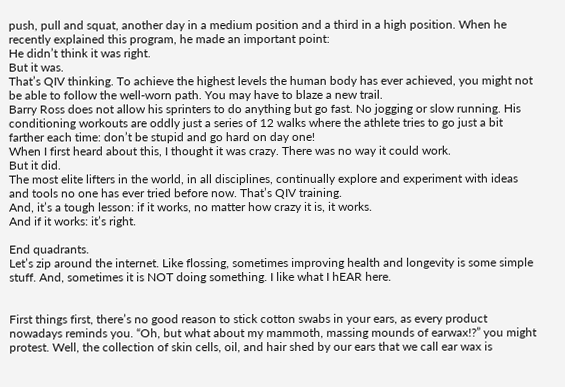push, pull and squat, another day in a medium position and a third in a high position. When he recently explained this program, he made an important point:
He didn’t think it was right.
But it was.
That’s QIV thinking. To achieve the highest levels the human body has ever achieved, you might not be able to follow the well-worn path. You may have to blaze a new trail.
Barry Ross does not allow his sprinters to do anything but go fast. No jogging or slow running. His conditioning workouts are oddly just a series of 12 walks where the athlete tries to go just a bit farther each time: don’t be stupid and go hard on day one!
When I first heard about this, I thought it was crazy. There was no way it could work.
But it did.
The most elite lifters in the world, in all disciplines, continually explore and experiment with ideas and tools no one has ever tried before now. That’s QIV training.
And, it’s a tough lesson: if it works, no matter how crazy it is, it works.
And if it works: it’s right.

End quadrants.
Let’s zip around the internet. Like flossing, sometimes improving health and longevity is some simple stuff. And, sometimes it is NOT doing something. I like what I hEAR here.


First things first, there’s no good reason to stick cotton swabs in your ears, as every product nowadays reminds you. “Oh, but what about my mammoth, massing mounds of earwax!?” you might protest. Well, the collection of skin cells, oil, and hair shed by our ears that we call ear wax is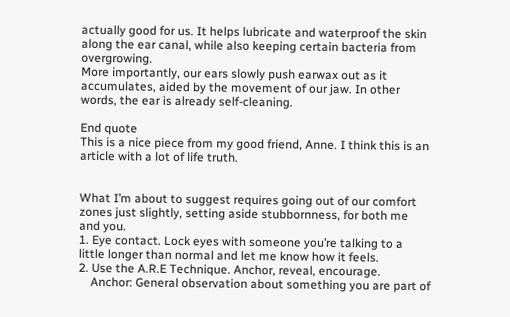actually good for us. It helps lubricate and waterproof the skin along the ear canal, while also keeping certain bacteria from overgrowing.
More importantly, our ears slowly push earwax out as it accumulates, aided by the movement of our jaw. In other words, the ear is already self-cleaning.

End quote
This is a nice piece from my good friend, Anne. I think this is an article with a lot of life truth.


What I’m about to suggest requires going out of our comfort zones just slightly, setting aside stubbornness, for both me and you.
1. Eye contact. Lock eyes with someone you’re talking to a little longer than normal and let me know how it feels.
2. Use the A.R.E Technique. Anchor, reveal, encourage.
    Anchor: General observation about something you are part of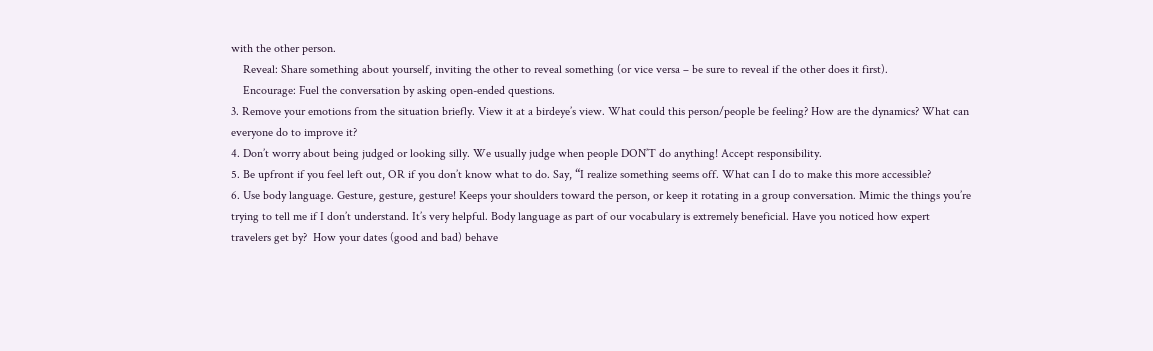with the other person.
    Reveal: Share something about yourself, inviting the other to reveal something (or vice versa – be sure to reveal if the other does it first).
    Encourage: Fuel the conversation by asking open-ended questions.
3. Remove your emotions from the situation briefly. View it at a birdeye’s view. What could this person/people be feeling? How are the dynamics? What can everyone do to improve it?
4. Don’t worry about being judged or looking silly. We usually judge when people DON’T do anything! Accept responsibility.
5. Be upfront if you feel left out, OR if you don’t know what to do. Say, “I realize something seems off. What can I do to make this more accessible?
6. Use body language. Gesture, gesture, gesture! Keeps your shoulders toward the person, or keep it rotating in a group conversation. Mimic the things you’re trying to tell me if I don’t understand. It’s very helpful. Body language as part of our vocabulary is extremely beneficial. Have you noticed how expert travelers get by?  How your dates (good and bad) behave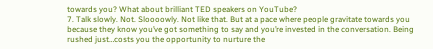towards you? What about brilliant TED speakers on YouTube?
7. Talk slowly. Not. Sloooowly. Not like that. But at a pace where people gravitate towards you because they know you’ve got something to say and you’re invested in the conversation. Being rushed just…costs you the opportunity to nurture the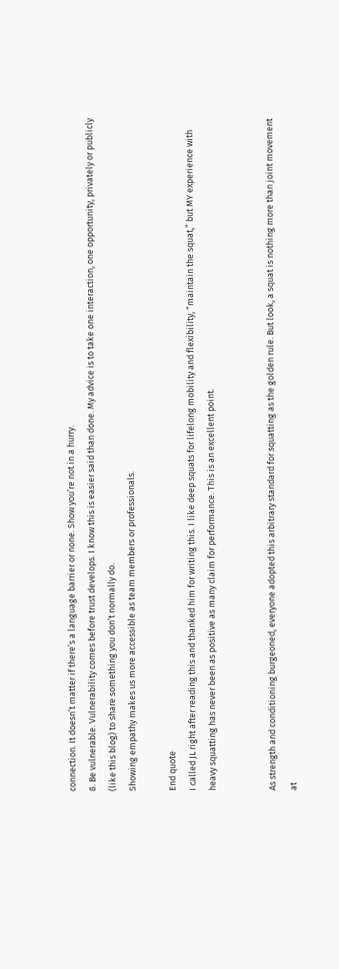connection. It doesn’t matter if there’s a language barrier or none. Show you’re not in a hurry.
8. Be vulnerable. Vulnerability comes before trust develops. I know this is easier said than done. My advice is to take one interaction, one opportunity, privately or publicly (like this blog) to share something you don’t normally do.
Showing empathy makes us more accessible as team members or professionals.

End quote
I called JL right after reading this and thanked him for writing this. I like deep squats for lifelong mobility and flexibility, “maintain the squat,” but MY experience with heavy squatting has never been as positive as many claim for performance. This is an excellent point.


As strength and conditioning burgeoned, everyone adopted this arbitrary standard for squatting as the golden rule. But look, a squat is nothing more than joint movement at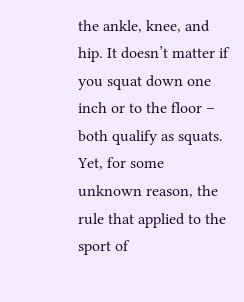the ankle, knee, and hip. It doesn’t matter if you squat down one inch or to the floor – both qualify as squats. Yet, for some unknown reason, the rule that applied to the sport of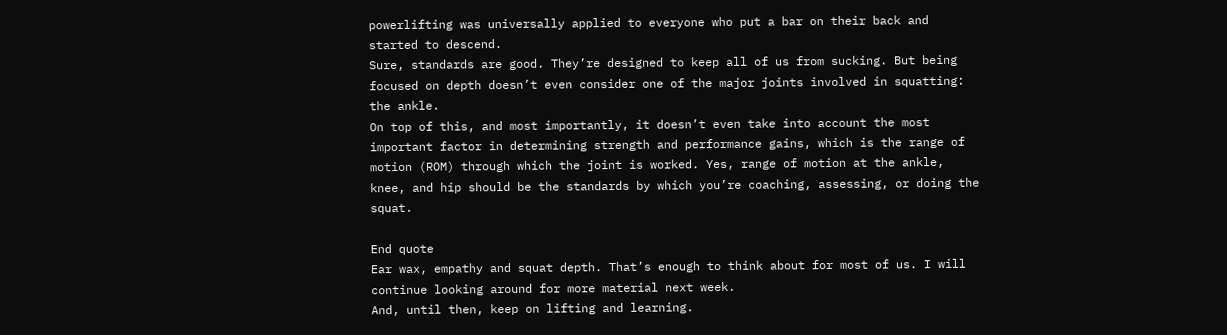powerlifting was universally applied to everyone who put a bar on their back and started to descend.
Sure, standards are good. They’re designed to keep all of us from sucking. But being focused on depth doesn’t even consider one of the major joints involved in squatting: the ankle.
On top of this, and most importantly, it doesn’t even take into account the most important factor in determining strength and performance gains, which is the range of motion (ROM) through which the joint is worked. Yes, range of motion at the ankle, knee, and hip should be the standards by which you’re coaching, assessing, or doing the squat.

End quote
Ear wax, empathy and squat depth. That’s enough to think about for most of us. I will continue looking around for more material next week.
And, until then, keep on lifting and learning.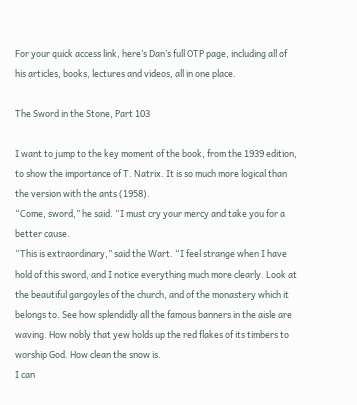For your quick access link, here’s Dan’s full OTP page, including all of his articles, books, lectures and videos, all in one place.

The Sword in the Stone, Part 103

I want to jump to the key moment of the book, from the 1939 edition, to show the importance of T. Natrix. It is so much more logical than the version with the ants (1958).
“Come, sword,” he said. “I must cry your mercy and take you for a better cause.
“This is extraordinary,” said the Wart. “I feel strange when I have hold of this sword, and I notice everything much more clearly. Look at the beautiful gargoyles of the church, and of the monastery which it belongs to. See how splendidly all the famous banners in the aisle are waving. How nobly that yew holds up the red flakes of its timbers to worship God. How clean the snow is.
I can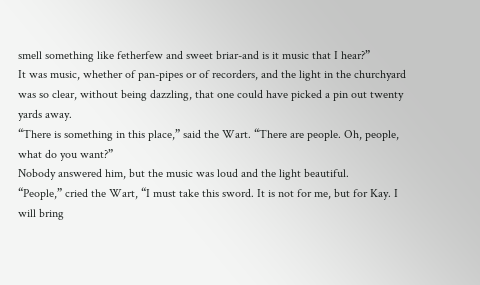smell something like fetherfew and sweet briar-and is it music that I hear?”
It was music, whether of pan-pipes or of recorders, and the light in the churchyard was so clear, without being dazzling, that one could have picked a pin out twenty yards away.
“There is something in this place,” said the Wart. “There are people. Oh, people, what do you want?”
Nobody answered him, but the music was loud and the light beautiful.
“People,” cried the Wart, “I must take this sword. It is not for me, but for Kay. I will bring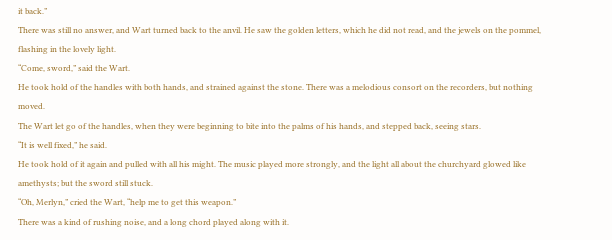it back.”
There was still no answer, and Wart turned back to the anvil. He saw the golden letters, which he did not read, and the jewels on the pommel, flashing in the lovely light.
“Come, sword,” said the Wart.
He took hold of the handles with both hands, and strained against the stone. There was a melodious consort on the recorders, but nothing moved.
The Wart let go of the handles, when they were beginning to bite into the palms of his hands, and stepped back, seeing stars.
“It is well fixed,” he said.
He took hold of it again and pulled with all his might. The music played more strongly, and the light all about the churchyard glowed like amethysts; but the sword still stuck.
“Oh, Merlyn,” cried the Wart, “help me to get this weapon.”
There was a kind of rushing noise, and a long chord played along with it.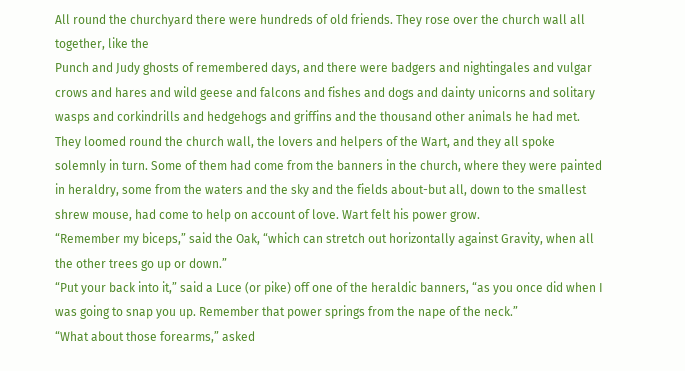All round the churchyard there were hundreds of old friends. They rose over the church wall all together, like the
Punch and Judy ghosts of remembered days, and there were badgers and nightingales and vulgar crows and hares and wild geese and falcons and fishes and dogs and dainty unicorns and solitary wasps and corkindrills and hedgehogs and griffins and the thousand other animals he had met. They loomed round the church wall, the lovers and helpers of the Wart, and they all spoke solemnly in turn. Some of them had come from the banners in the church, where they were painted in heraldry, some from the waters and the sky and the fields about-but all, down to the smallest shrew mouse, had come to help on account of love. Wart felt his power grow.
“Remember my biceps,” said the Oak, “which can stretch out horizontally against Gravity, when all the other trees go up or down.”
“Put your back into it,” said a Luce (or pike) off one of the heraldic banners, “as you once did when I was going to snap you up. Remember that power springs from the nape of the neck.”
“What about those forearms,” asked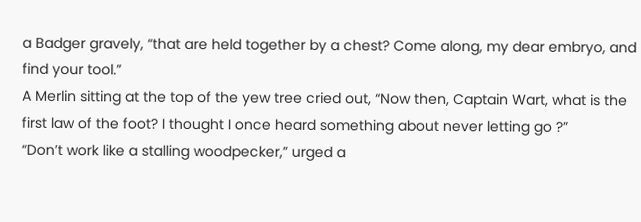a Badger gravely, “that are held together by a chest? Come along, my dear embryo, and find your tool.”
A Merlin sitting at the top of the yew tree cried out, “Now then, Captain Wart, what is the first law of the foot? I thought I once heard something about never letting go ?”
“Don’t work like a stalling woodpecker,” urged a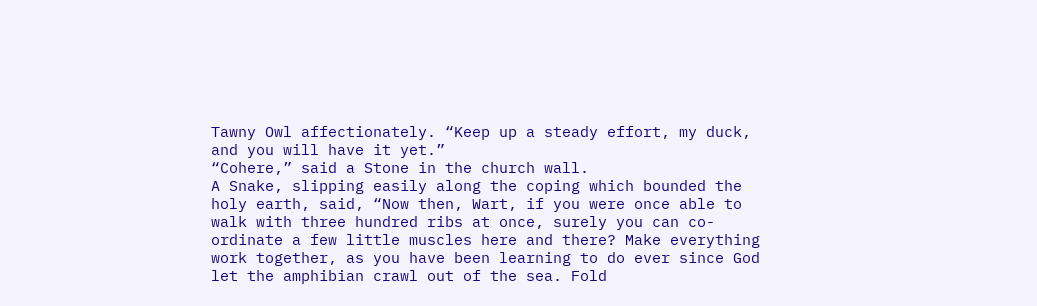Tawny Owl affectionately. “Keep up a steady effort, my duck, and you will have it yet.”
“Cohere,” said a Stone in the church wall.
A Snake, slipping easily along the coping which bounded the holy earth, said, “Now then, Wart, if you were once able to walk with three hundred ribs at once, surely you can co-ordinate a few little muscles here and there? Make everything work together, as you have been learning to do ever since God let the amphibian crawl out of the sea. Fold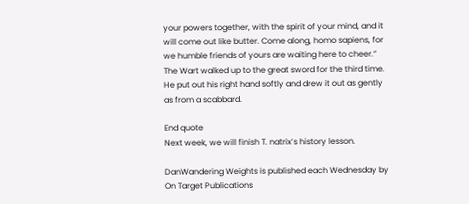your powers together, with the spirit of your mind, and it will come out like butter. Come along, homo sapiens, for we humble friends of yours are waiting here to cheer.”
The Wart walked up to the great sword for the third time. He put out his right hand softly and drew it out as gently as from a scabbard.

End quote
Next week, we will finish T. natrix’s history lesson.

DanWandering Weights is published each Wednesday by On Target Publications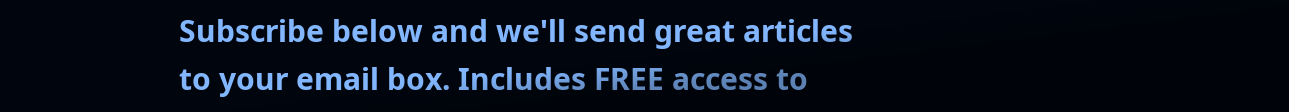Subscribe below and we'll send great articles to your email box. Includes FREE access to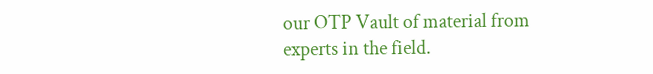our OTP Vault of material from experts in the field.